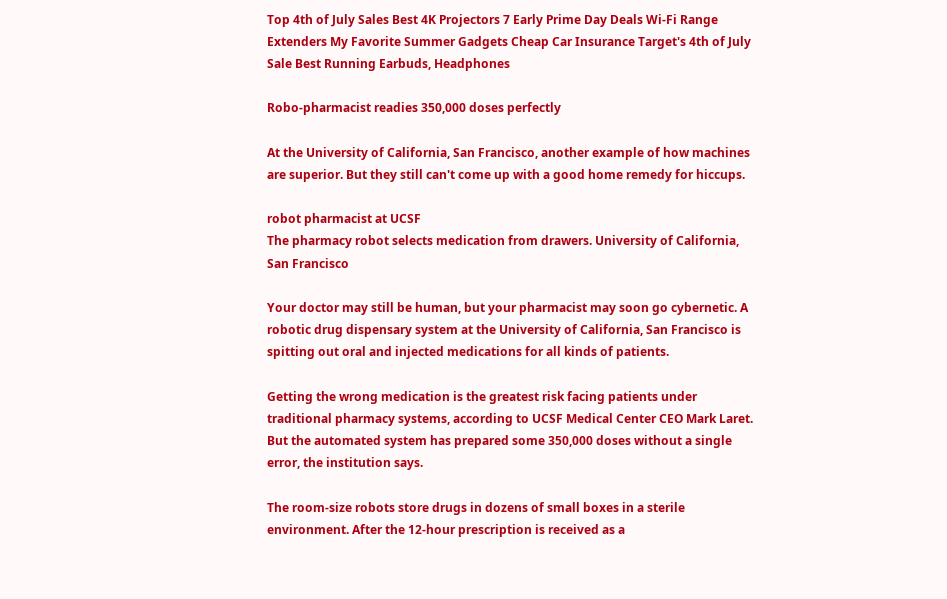Top 4th of July Sales Best 4K Projectors 7 Early Prime Day Deals Wi-Fi Range Extenders My Favorite Summer Gadgets Cheap Car Insurance Target's 4th of July Sale Best Running Earbuds, Headphones

Robo-pharmacist readies 350,000 doses perfectly

At the University of California, San Francisco, another example of how machines are superior. But they still can't come up with a good home remedy for hiccups.

robot pharmacist at UCSF
The pharmacy robot selects medication from drawers. University of California, San Francisco

Your doctor may still be human, but your pharmacist may soon go cybernetic. A robotic drug dispensary system at the University of California, San Francisco is spitting out oral and injected medications for all kinds of patients.

Getting the wrong medication is the greatest risk facing patients under traditional pharmacy systems, according to UCSF Medical Center CEO Mark Laret. But the automated system has prepared some 350,000 doses without a single error, the institution says.

The room-size robots store drugs in dozens of small boxes in a sterile environment. After the 12-hour prescription is received as a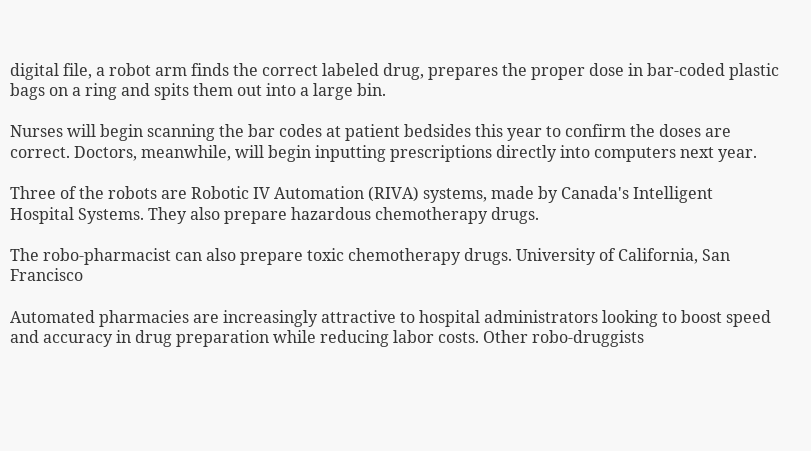digital file, a robot arm finds the correct labeled drug, prepares the proper dose in bar-coded plastic bags on a ring and spits them out into a large bin.

Nurses will begin scanning the bar codes at patient bedsides this year to confirm the doses are correct. Doctors, meanwhile, will begin inputting prescriptions directly into computers next year.

Three of the robots are Robotic IV Automation (RIVA) systems, made by Canada's Intelligent Hospital Systems. They also prepare hazardous chemotherapy drugs.

The robo-pharmacist can also prepare toxic chemotherapy drugs. University of California, San Francisco

Automated pharmacies are increasingly attractive to hospital administrators looking to boost speed and accuracy in drug preparation while reducing labor costs. Other robo-druggists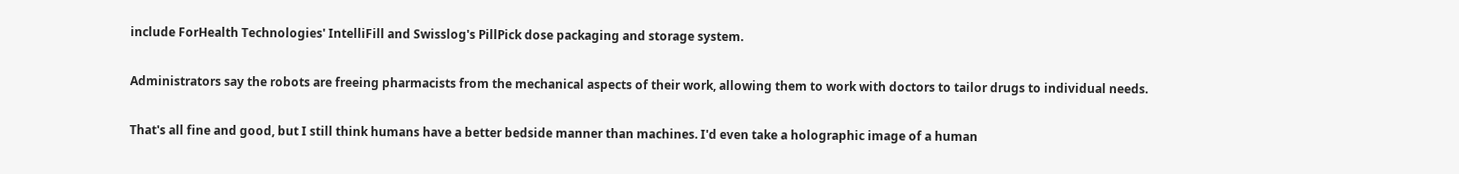include ForHealth Technologies' IntelliFill and Swisslog's PillPick dose packaging and storage system.

Administrators say the robots are freeing pharmacists from the mechanical aspects of their work, allowing them to work with doctors to tailor drugs to individual needs.

That's all fine and good, but I still think humans have a better bedside manner than machines. I'd even take a holographic image of a human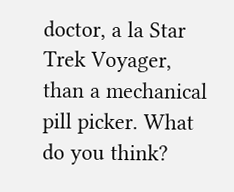doctor, a la Star Trek Voyager, than a mechanical pill picker. What do you think?